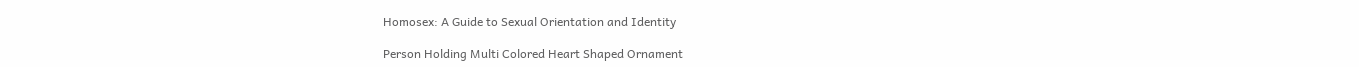Homosex: A Guide to Sexual Orientation and Identity

Person Holding Multi Colored Heart Shaped Ornament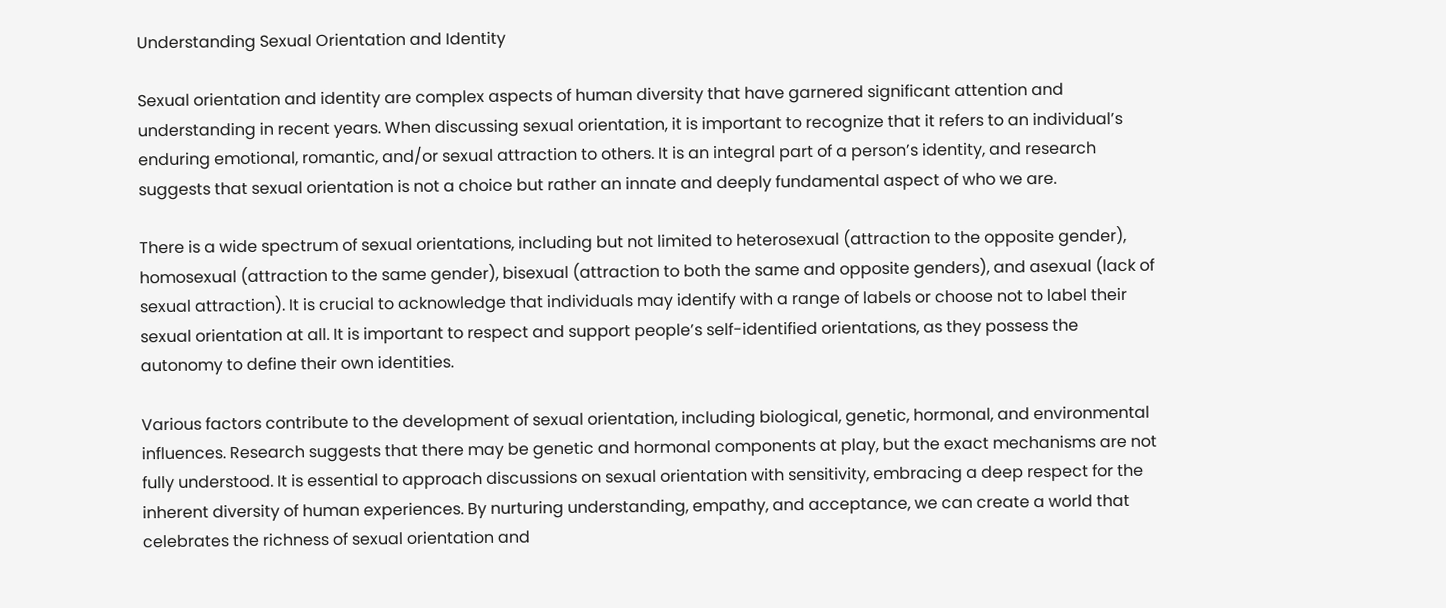Understanding Sexual Orientation and Identity

Sexual orientation and identity are complex aspects of human diversity that have garnered significant attention and understanding in recent years. When discussing sexual orientation, it is important to recognize that it refers to an individual’s enduring emotional, romantic, and/or sexual attraction to others. It is an integral part of a person’s identity, and research suggests that sexual orientation is not a choice but rather an innate and deeply fundamental aspect of who we are.

There is a wide spectrum of sexual orientations, including but not limited to heterosexual (attraction to the opposite gender), homosexual (attraction to the same gender), bisexual (attraction to both the same and opposite genders), and asexual (lack of sexual attraction). It is crucial to acknowledge that individuals may identify with a range of labels or choose not to label their sexual orientation at all. It is important to respect and support people’s self-identified orientations, as they possess the autonomy to define their own identities.

Various factors contribute to the development of sexual orientation, including biological, genetic, hormonal, and environmental influences. Research suggests that there may be genetic and hormonal components at play, but the exact mechanisms are not fully understood. It is essential to approach discussions on sexual orientation with sensitivity, embracing a deep respect for the inherent diversity of human experiences. By nurturing understanding, empathy, and acceptance, we can create a world that celebrates the richness of sexual orientation and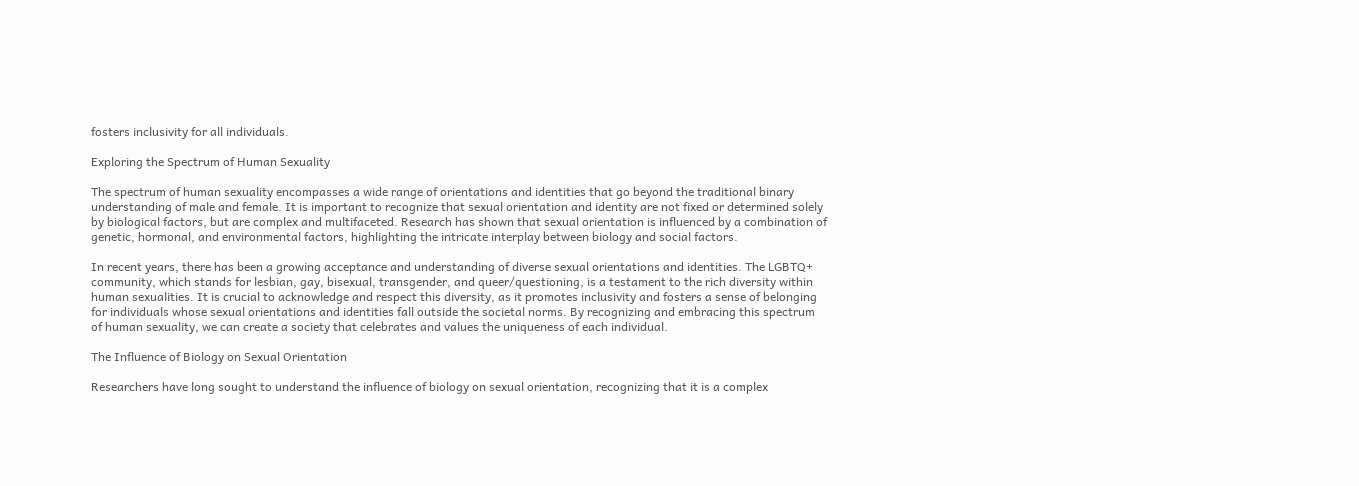fosters inclusivity for all individuals.

Exploring the Spectrum of Human Sexuality

The spectrum of human sexuality encompasses a wide range of orientations and identities that go beyond the traditional binary understanding of male and female. It is important to recognize that sexual orientation and identity are not fixed or determined solely by biological factors, but are complex and multifaceted. Research has shown that sexual orientation is influenced by a combination of genetic, hormonal, and environmental factors, highlighting the intricate interplay between biology and social factors.

In recent years, there has been a growing acceptance and understanding of diverse sexual orientations and identities. The LGBTQ+ community, which stands for lesbian, gay, bisexual, transgender, and queer/questioning, is a testament to the rich diversity within human sexualities. It is crucial to acknowledge and respect this diversity, as it promotes inclusivity and fosters a sense of belonging for individuals whose sexual orientations and identities fall outside the societal norms. By recognizing and embracing this spectrum of human sexuality, we can create a society that celebrates and values the uniqueness of each individual.

The Influence of Biology on Sexual Orientation

Researchers have long sought to understand the influence of biology on sexual orientation, recognizing that it is a complex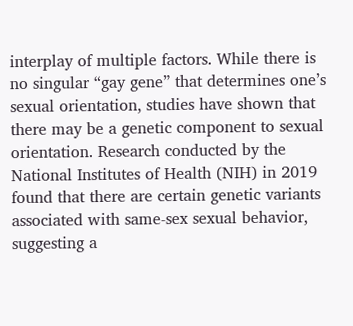interplay of multiple factors. While there is no singular “gay gene” that determines one’s sexual orientation, studies have shown that there may be a genetic component to sexual orientation. Research conducted by the National Institutes of Health (NIH) in 2019 found that there are certain genetic variants associated with same-sex sexual behavior, suggesting a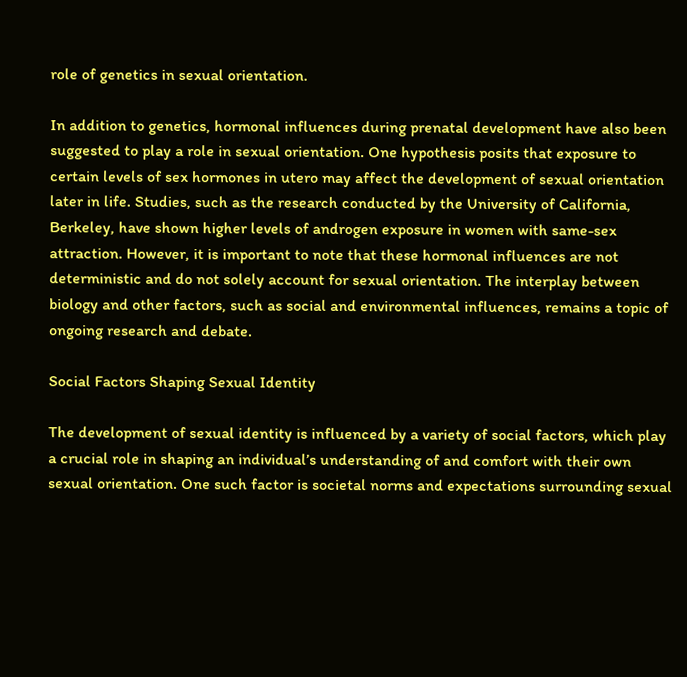role of genetics in sexual orientation.

In addition to genetics, hormonal influences during prenatal development have also been suggested to play a role in sexual orientation. One hypothesis posits that exposure to certain levels of sex hormones in utero may affect the development of sexual orientation later in life. Studies, such as the research conducted by the University of California, Berkeley, have shown higher levels of androgen exposure in women with same-sex attraction. However, it is important to note that these hormonal influences are not deterministic and do not solely account for sexual orientation. The interplay between biology and other factors, such as social and environmental influences, remains a topic of ongoing research and debate.

Social Factors Shaping Sexual Identity

The development of sexual identity is influenced by a variety of social factors, which play a crucial role in shaping an individual’s understanding of and comfort with their own sexual orientation. One such factor is societal norms and expectations surrounding sexual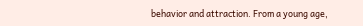behavior and attraction. From a young age,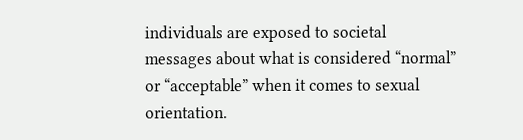individuals are exposed to societal messages about what is considered “normal” or “acceptable” when it comes to sexual orientation.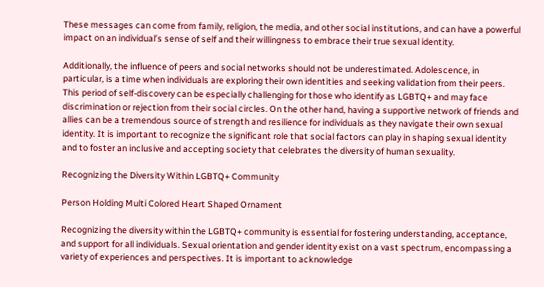These messages can come from family, religion, the media, and other social institutions, and can have a powerful impact on an individual’s sense of self and their willingness to embrace their true sexual identity.

Additionally, the influence of peers and social networks should not be underestimated. Adolescence, in particular, is a time when individuals are exploring their own identities and seeking validation from their peers. This period of self-discovery can be especially challenging for those who identify as LGBTQ+ and may face discrimination or rejection from their social circles. On the other hand, having a supportive network of friends and allies can be a tremendous source of strength and resilience for individuals as they navigate their own sexual identity. It is important to recognize the significant role that social factors can play in shaping sexual identity and to foster an inclusive and accepting society that celebrates the diversity of human sexuality.

Recognizing the Diversity Within LGBTQ+ Community

Person Holding Multi Colored Heart Shaped Ornament

Recognizing the diversity within the LGBTQ+ community is essential for fostering understanding, acceptance, and support for all individuals. Sexual orientation and gender identity exist on a vast spectrum, encompassing a variety of experiences and perspectives. It is important to acknowledge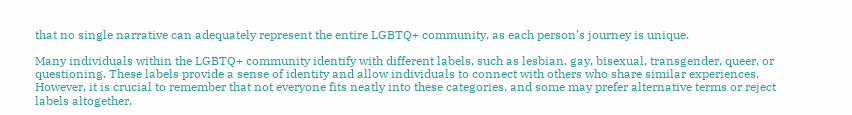that no single narrative can adequately represent the entire LGBTQ+ community, as each person’s journey is unique.

Many individuals within the LGBTQ+ community identify with different labels, such as lesbian, gay, bisexual, transgender, queer, or questioning. These labels provide a sense of identity and allow individuals to connect with others who share similar experiences. However, it is crucial to remember that not everyone fits neatly into these categories, and some may prefer alternative terms or reject labels altogether.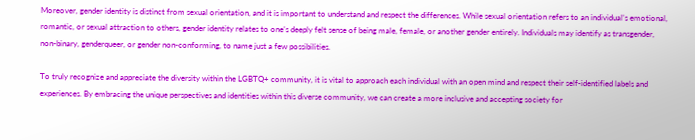Moreover, gender identity is distinct from sexual orientation, and it is important to understand and respect the differences. While sexual orientation refers to an individual’s emotional, romantic, or sexual attraction to others, gender identity relates to one’s deeply felt sense of being male, female, or another gender entirely. Individuals may identify as transgender, non-binary, genderqueer, or gender non-conforming, to name just a few possibilities.

To truly recognize and appreciate the diversity within the LGBTQ+ community, it is vital to approach each individual with an open mind and respect their self-identified labels and experiences. By embracing the unique perspectives and identities within this diverse community, we can create a more inclusive and accepting society for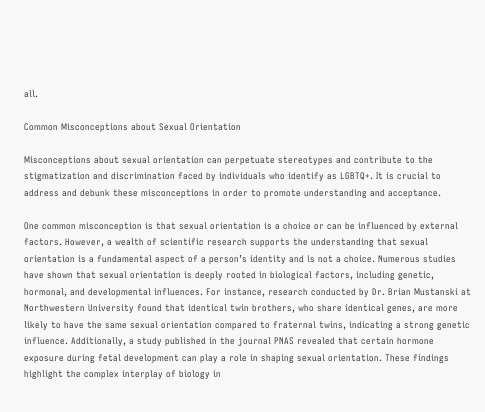all.

Common Misconceptions about Sexual Orientation

Misconceptions about sexual orientation can perpetuate stereotypes and contribute to the stigmatization and discrimination faced by individuals who identify as LGBTQ+. It is crucial to address and debunk these misconceptions in order to promote understanding and acceptance.

One common misconception is that sexual orientation is a choice or can be influenced by external factors. However, a wealth of scientific research supports the understanding that sexual orientation is a fundamental aspect of a person’s identity and is not a choice. Numerous studies have shown that sexual orientation is deeply rooted in biological factors, including genetic, hormonal, and developmental influences. For instance, research conducted by Dr. Brian Mustanski at Northwestern University found that identical twin brothers, who share identical genes, are more likely to have the same sexual orientation compared to fraternal twins, indicating a strong genetic influence. Additionally, a study published in the journal PNAS revealed that certain hormone exposure during fetal development can play a role in shaping sexual orientation. These findings highlight the complex interplay of biology in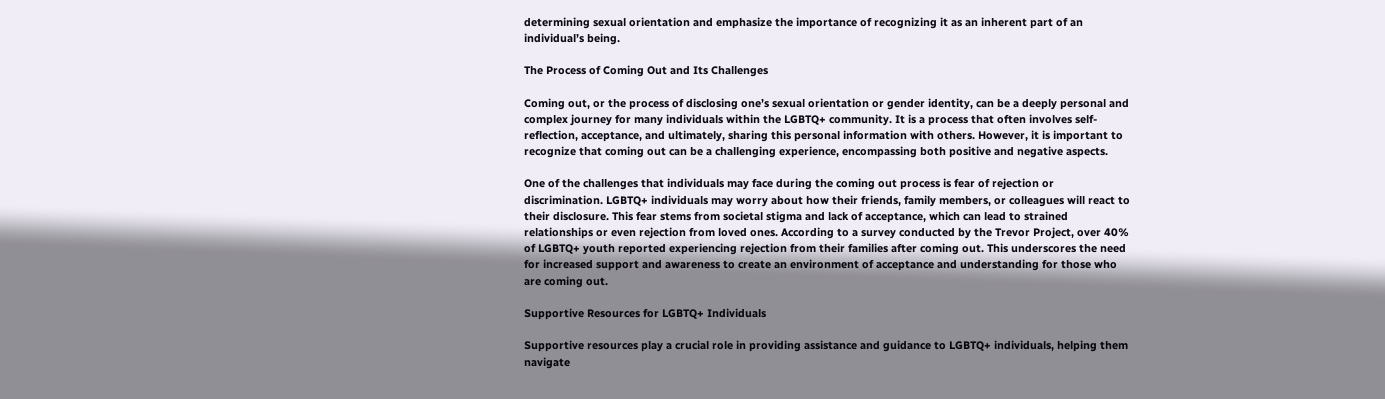determining sexual orientation and emphasize the importance of recognizing it as an inherent part of an individual’s being.

The Process of Coming Out and Its Challenges

Coming out, or the process of disclosing one’s sexual orientation or gender identity, can be a deeply personal and complex journey for many individuals within the LGBTQ+ community. It is a process that often involves self-reflection, acceptance, and ultimately, sharing this personal information with others. However, it is important to recognize that coming out can be a challenging experience, encompassing both positive and negative aspects.

One of the challenges that individuals may face during the coming out process is fear of rejection or discrimination. LGBTQ+ individuals may worry about how their friends, family members, or colleagues will react to their disclosure. This fear stems from societal stigma and lack of acceptance, which can lead to strained relationships or even rejection from loved ones. According to a survey conducted by the Trevor Project, over 40% of LGBTQ+ youth reported experiencing rejection from their families after coming out. This underscores the need for increased support and awareness to create an environment of acceptance and understanding for those who are coming out.

Supportive Resources for LGBTQ+ Individuals

Supportive resources play a crucial role in providing assistance and guidance to LGBTQ+ individuals, helping them navigate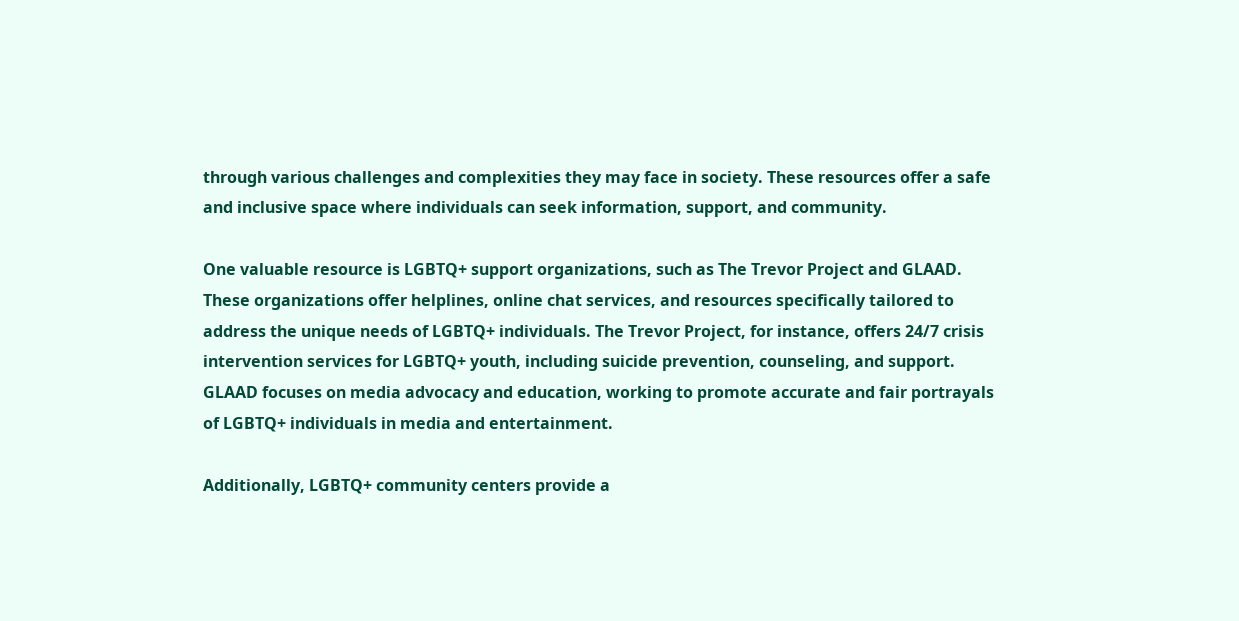through various challenges and complexities they may face in society. These resources offer a safe and inclusive space where individuals can seek information, support, and community.

One valuable resource is LGBTQ+ support organizations, such as The Trevor Project and GLAAD. These organizations offer helplines, online chat services, and resources specifically tailored to address the unique needs of LGBTQ+ individuals. The Trevor Project, for instance, offers 24/7 crisis intervention services for LGBTQ+ youth, including suicide prevention, counseling, and support. GLAAD focuses on media advocacy and education, working to promote accurate and fair portrayals of LGBTQ+ individuals in media and entertainment.

Additionally, LGBTQ+ community centers provide a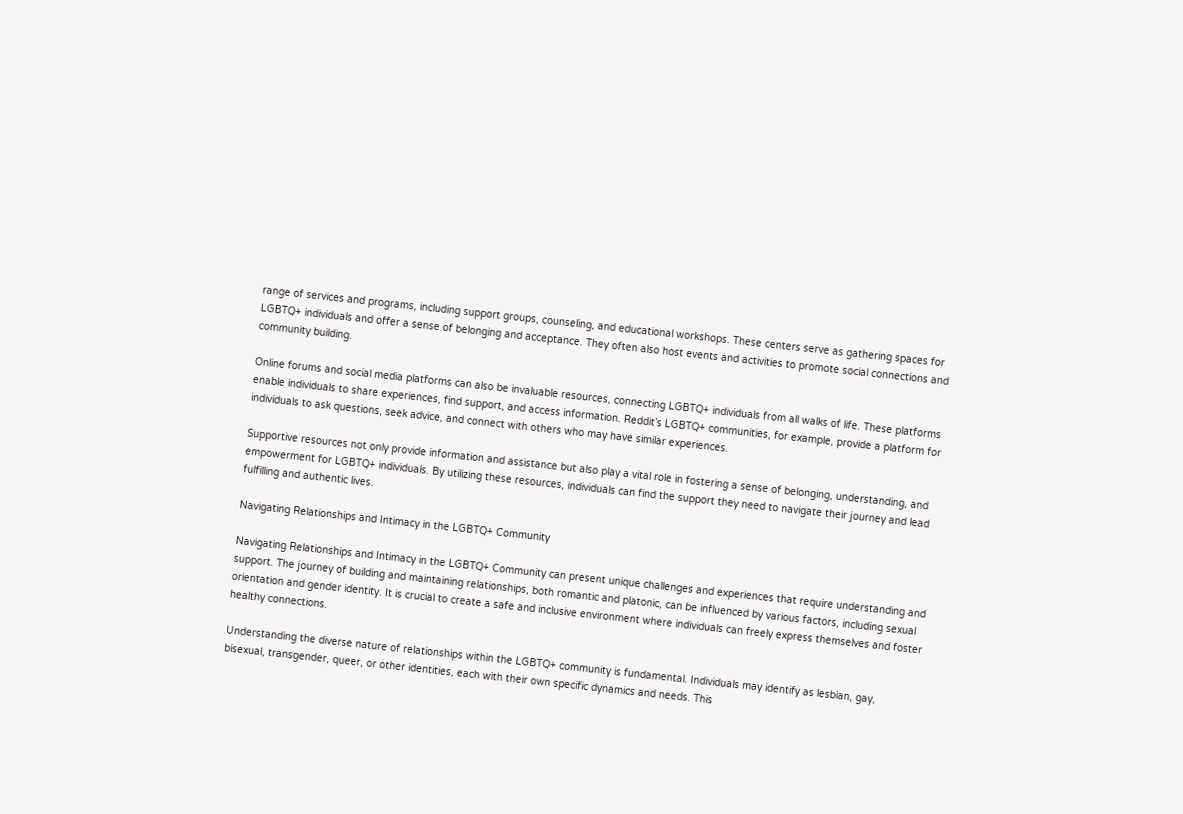range of services and programs, including support groups, counseling, and educational workshops. These centers serve as gathering spaces for LGBTQ+ individuals and offer a sense of belonging and acceptance. They often also host events and activities to promote social connections and community building.

Online forums and social media platforms can also be invaluable resources, connecting LGBTQ+ individuals from all walks of life. These platforms enable individuals to share experiences, find support, and access information. Reddit’s LGBTQ+ communities, for example, provide a platform for individuals to ask questions, seek advice, and connect with others who may have similar experiences.

Supportive resources not only provide information and assistance but also play a vital role in fostering a sense of belonging, understanding, and empowerment for LGBTQ+ individuals. By utilizing these resources, individuals can find the support they need to navigate their journey and lead fulfilling and authentic lives.

Navigating Relationships and Intimacy in the LGBTQ+ Community

Navigating Relationships and Intimacy in the LGBTQ+ Community can present unique challenges and experiences that require understanding and support. The journey of building and maintaining relationships, both romantic and platonic, can be influenced by various factors, including sexual orientation and gender identity. It is crucial to create a safe and inclusive environment where individuals can freely express themselves and foster healthy connections.

Understanding the diverse nature of relationships within the LGBTQ+ community is fundamental. Individuals may identify as lesbian, gay, bisexual, transgender, queer, or other identities, each with their own specific dynamics and needs. This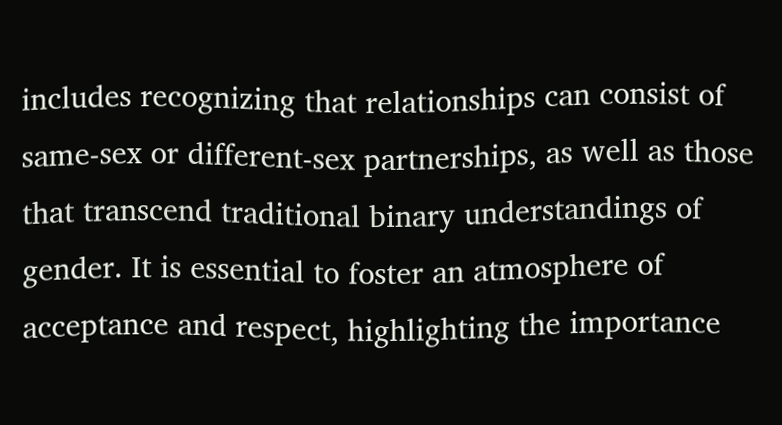includes recognizing that relationships can consist of same-sex or different-sex partnerships, as well as those that transcend traditional binary understandings of gender. It is essential to foster an atmosphere of acceptance and respect, highlighting the importance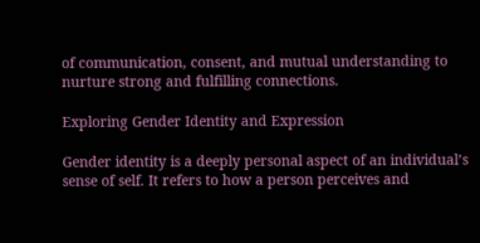of communication, consent, and mutual understanding to nurture strong and fulfilling connections.

Exploring Gender Identity and Expression

Gender identity is a deeply personal aspect of an individual’s sense of self. It refers to how a person perceives and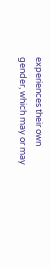experiences their own gender, which may or may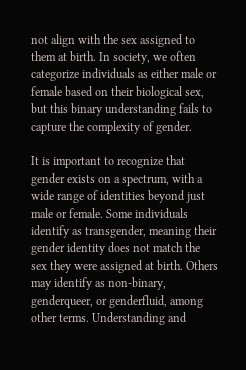not align with the sex assigned to them at birth. In society, we often categorize individuals as either male or female based on their biological sex, but this binary understanding fails to capture the complexity of gender.

It is important to recognize that gender exists on a spectrum, with a wide range of identities beyond just male or female. Some individuals identify as transgender, meaning their gender identity does not match the sex they were assigned at birth. Others may identify as non-binary, genderqueer, or genderfluid, among other terms. Understanding and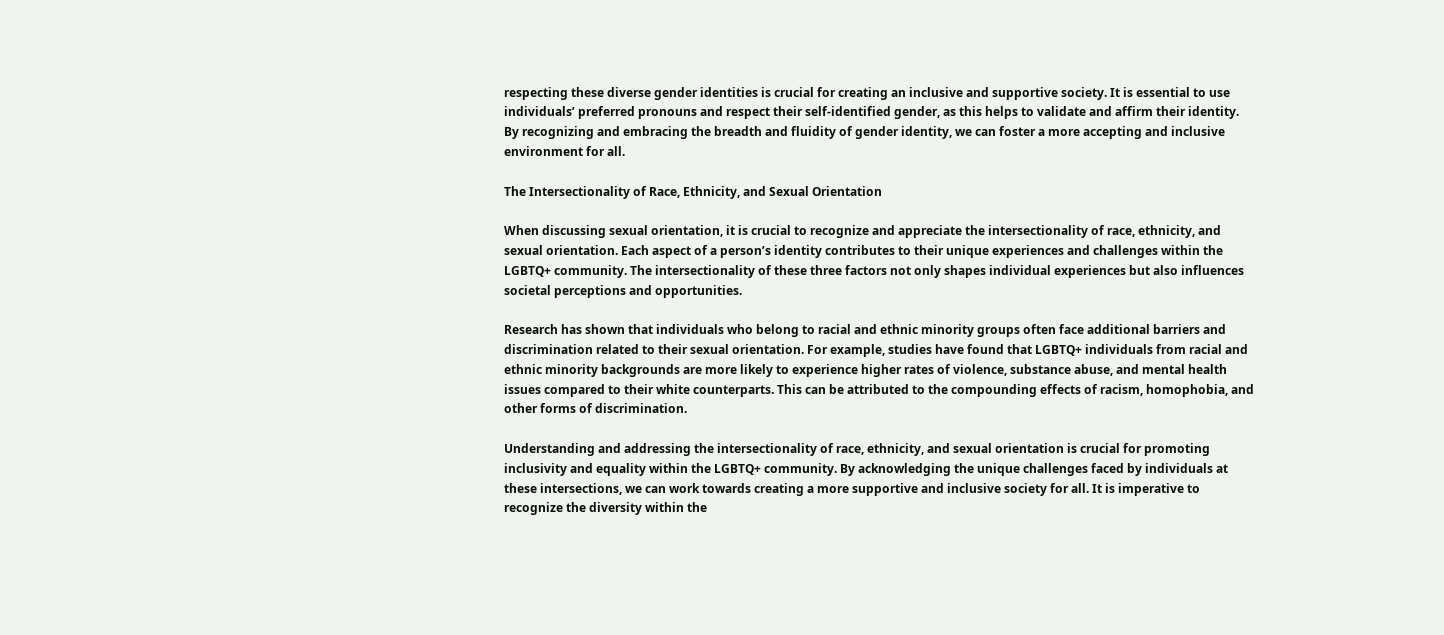respecting these diverse gender identities is crucial for creating an inclusive and supportive society. It is essential to use individuals’ preferred pronouns and respect their self-identified gender, as this helps to validate and affirm their identity. By recognizing and embracing the breadth and fluidity of gender identity, we can foster a more accepting and inclusive environment for all.

The Intersectionality of Race, Ethnicity, and Sexual Orientation

When discussing sexual orientation, it is crucial to recognize and appreciate the intersectionality of race, ethnicity, and sexual orientation. Each aspect of a person’s identity contributes to their unique experiences and challenges within the LGBTQ+ community. The intersectionality of these three factors not only shapes individual experiences but also influences societal perceptions and opportunities.

Research has shown that individuals who belong to racial and ethnic minority groups often face additional barriers and discrimination related to their sexual orientation. For example, studies have found that LGBTQ+ individuals from racial and ethnic minority backgrounds are more likely to experience higher rates of violence, substance abuse, and mental health issues compared to their white counterparts. This can be attributed to the compounding effects of racism, homophobia, and other forms of discrimination.

Understanding and addressing the intersectionality of race, ethnicity, and sexual orientation is crucial for promoting inclusivity and equality within the LGBTQ+ community. By acknowledging the unique challenges faced by individuals at these intersections, we can work towards creating a more supportive and inclusive society for all. It is imperative to recognize the diversity within the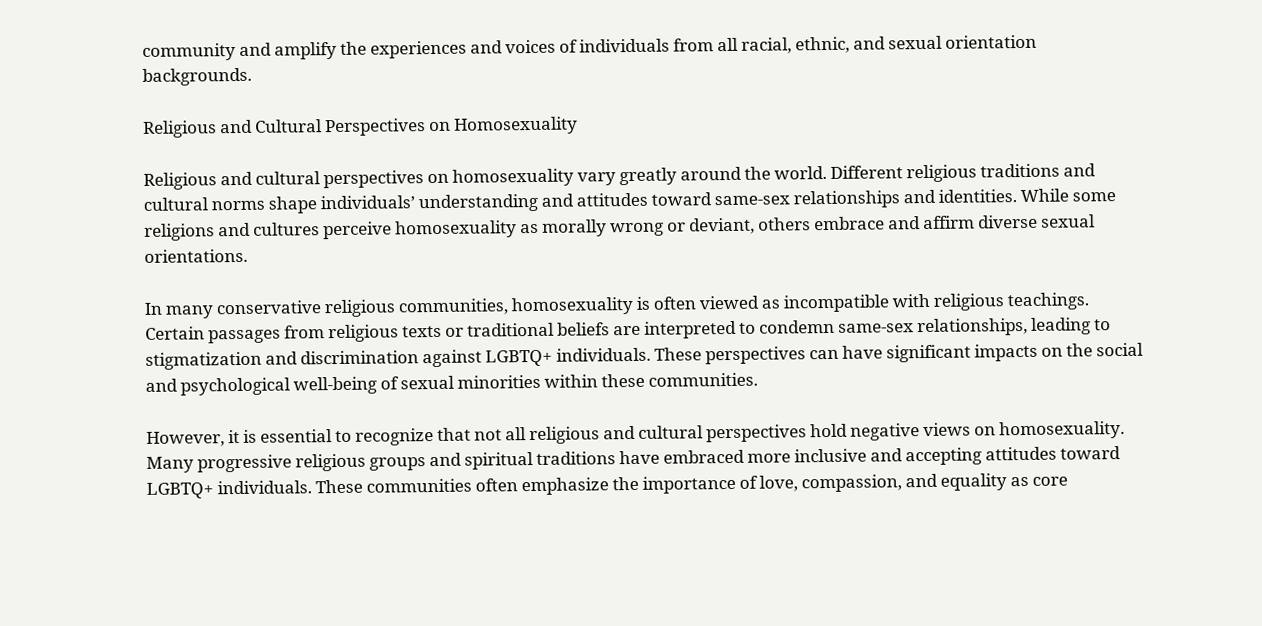community and amplify the experiences and voices of individuals from all racial, ethnic, and sexual orientation backgrounds.

Religious and Cultural Perspectives on Homosexuality

Religious and cultural perspectives on homosexuality vary greatly around the world. Different religious traditions and cultural norms shape individuals’ understanding and attitudes toward same-sex relationships and identities. While some religions and cultures perceive homosexuality as morally wrong or deviant, others embrace and affirm diverse sexual orientations.

In many conservative religious communities, homosexuality is often viewed as incompatible with religious teachings. Certain passages from religious texts or traditional beliefs are interpreted to condemn same-sex relationships, leading to stigmatization and discrimination against LGBTQ+ individuals. These perspectives can have significant impacts on the social and psychological well-being of sexual minorities within these communities.

However, it is essential to recognize that not all religious and cultural perspectives hold negative views on homosexuality. Many progressive religious groups and spiritual traditions have embraced more inclusive and accepting attitudes toward LGBTQ+ individuals. These communities often emphasize the importance of love, compassion, and equality as core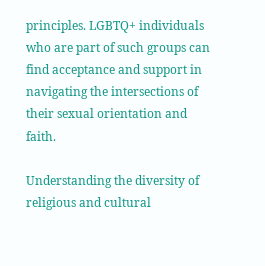principles. LGBTQ+ individuals who are part of such groups can find acceptance and support in navigating the intersections of their sexual orientation and faith.

Understanding the diversity of religious and cultural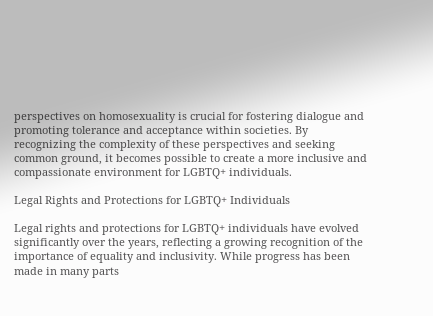perspectives on homosexuality is crucial for fostering dialogue and promoting tolerance and acceptance within societies. By recognizing the complexity of these perspectives and seeking common ground, it becomes possible to create a more inclusive and compassionate environment for LGBTQ+ individuals.

Legal Rights and Protections for LGBTQ+ Individuals

Legal rights and protections for LGBTQ+ individuals have evolved significantly over the years, reflecting a growing recognition of the importance of equality and inclusivity. While progress has been made in many parts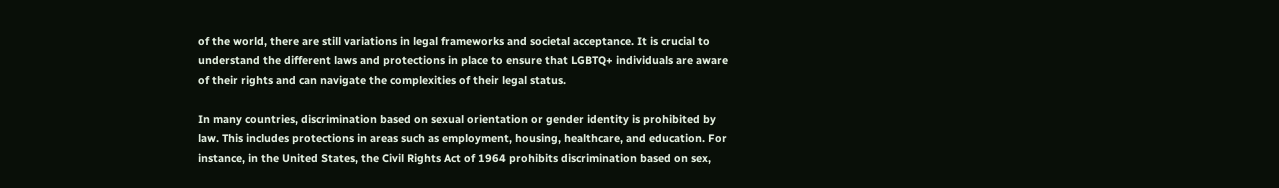of the world, there are still variations in legal frameworks and societal acceptance. It is crucial to understand the different laws and protections in place to ensure that LGBTQ+ individuals are aware of their rights and can navigate the complexities of their legal status.

In many countries, discrimination based on sexual orientation or gender identity is prohibited by law. This includes protections in areas such as employment, housing, healthcare, and education. For instance, in the United States, the Civil Rights Act of 1964 prohibits discrimination based on sex,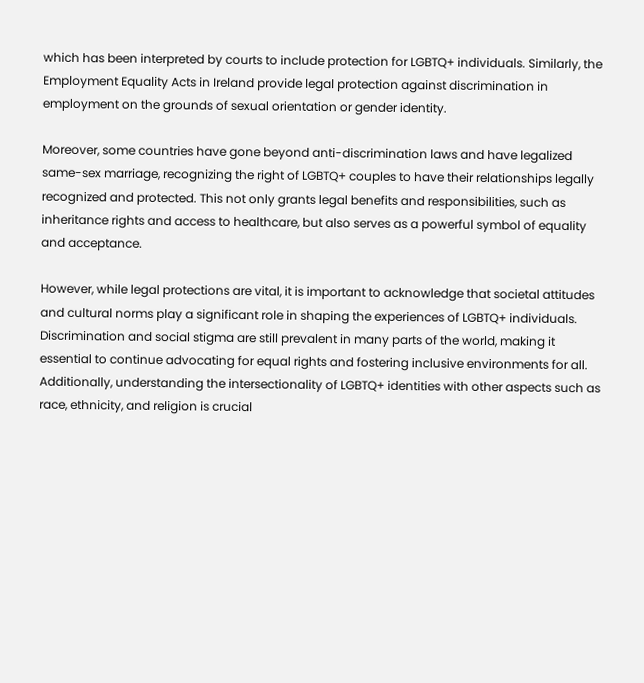which has been interpreted by courts to include protection for LGBTQ+ individuals. Similarly, the Employment Equality Acts in Ireland provide legal protection against discrimination in employment on the grounds of sexual orientation or gender identity.

Moreover, some countries have gone beyond anti-discrimination laws and have legalized same-sex marriage, recognizing the right of LGBTQ+ couples to have their relationships legally recognized and protected. This not only grants legal benefits and responsibilities, such as inheritance rights and access to healthcare, but also serves as a powerful symbol of equality and acceptance.

However, while legal protections are vital, it is important to acknowledge that societal attitudes and cultural norms play a significant role in shaping the experiences of LGBTQ+ individuals. Discrimination and social stigma are still prevalent in many parts of the world, making it essential to continue advocating for equal rights and fostering inclusive environments for all. Additionally, understanding the intersectionality of LGBTQ+ identities with other aspects such as race, ethnicity, and religion is crucial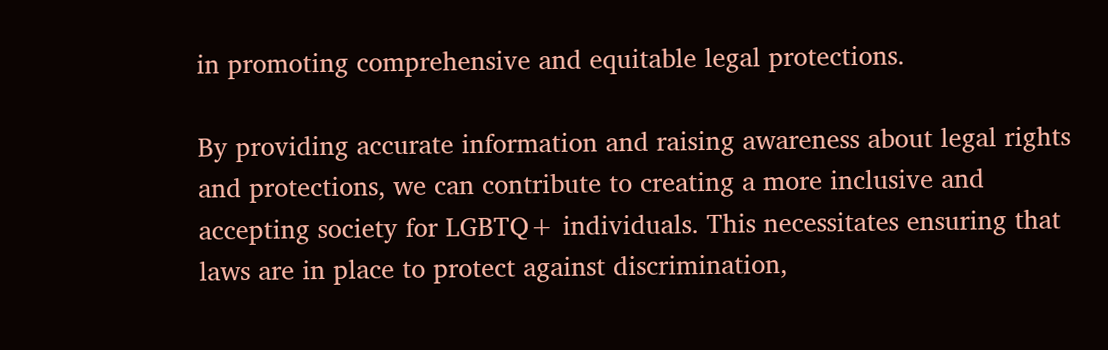in promoting comprehensive and equitable legal protections.

By providing accurate information and raising awareness about legal rights and protections, we can contribute to creating a more inclusive and accepting society for LGBTQ+ individuals. This necessitates ensuring that laws are in place to protect against discrimination,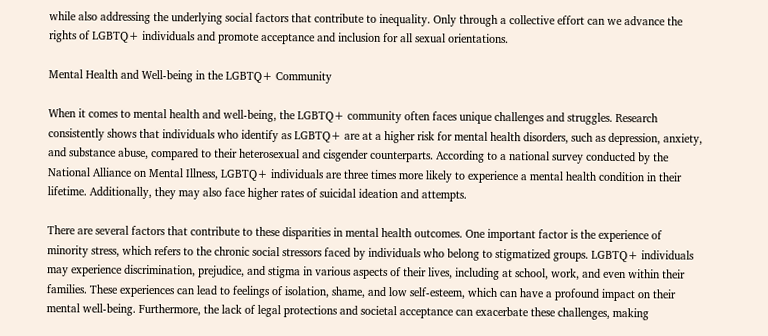while also addressing the underlying social factors that contribute to inequality. Only through a collective effort can we advance the rights of LGBTQ+ individuals and promote acceptance and inclusion for all sexual orientations.

Mental Health and Well-being in the LGBTQ+ Community

When it comes to mental health and well-being, the LGBTQ+ community often faces unique challenges and struggles. Research consistently shows that individuals who identify as LGBTQ+ are at a higher risk for mental health disorders, such as depression, anxiety, and substance abuse, compared to their heterosexual and cisgender counterparts. According to a national survey conducted by the National Alliance on Mental Illness, LGBTQ+ individuals are three times more likely to experience a mental health condition in their lifetime. Additionally, they may also face higher rates of suicidal ideation and attempts.

There are several factors that contribute to these disparities in mental health outcomes. One important factor is the experience of minority stress, which refers to the chronic social stressors faced by individuals who belong to stigmatized groups. LGBTQ+ individuals may experience discrimination, prejudice, and stigma in various aspects of their lives, including at school, work, and even within their families. These experiences can lead to feelings of isolation, shame, and low self-esteem, which can have a profound impact on their mental well-being. Furthermore, the lack of legal protections and societal acceptance can exacerbate these challenges, making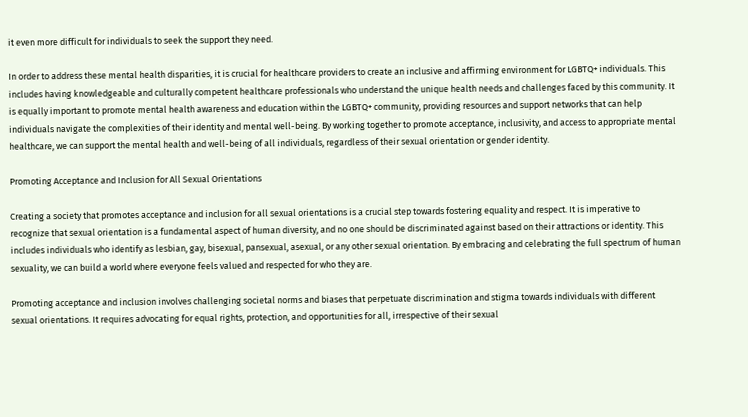it even more difficult for individuals to seek the support they need.

In order to address these mental health disparities, it is crucial for healthcare providers to create an inclusive and affirming environment for LGBTQ+ individuals. This includes having knowledgeable and culturally competent healthcare professionals who understand the unique health needs and challenges faced by this community. It is equally important to promote mental health awareness and education within the LGBTQ+ community, providing resources and support networks that can help individuals navigate the complexities of their identity and mental well-being. By working together to promote acceptance, inclusivity, and access to appropriate mental healthcare, we can support the mental health and well-being of all individuals, regardless of their sexual orientation or gender identity.

Promoting Acceptance and Inclusion for All Sexual Orientations

Creating a society that promotes acceptance and inclusion for all sexual orientations is a crucial step towards fostering equality and respect. It is imperative to recognize that sexual orientation is a fundamental aspect of human diversity, and no one should be discriminated against based on their attractions or identity. This includes individuals who identify as lesbian, gay, bisexual, pansexual, asexual, or any other sexual orientation. By embracing and celebrating the full spectrum of human sexuality, we can build a world where everyone feels valued and respected for who they are.

Promoting acceptance and inclusion involves challenging societal norms and biases that perpetuate discrimination and stigma towards individuals with different sexual orientations. It requires advocating for equal rights, protection, and opportunities for all, irrespective of their sexual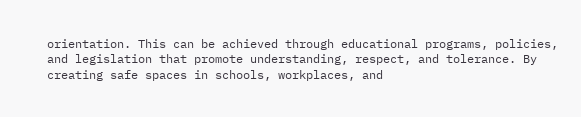orientation. This can be achieved through educational programs, policies, and legislation that promote understanding, respect, and tolerance. By creating safe spaces in schools, workplaces, and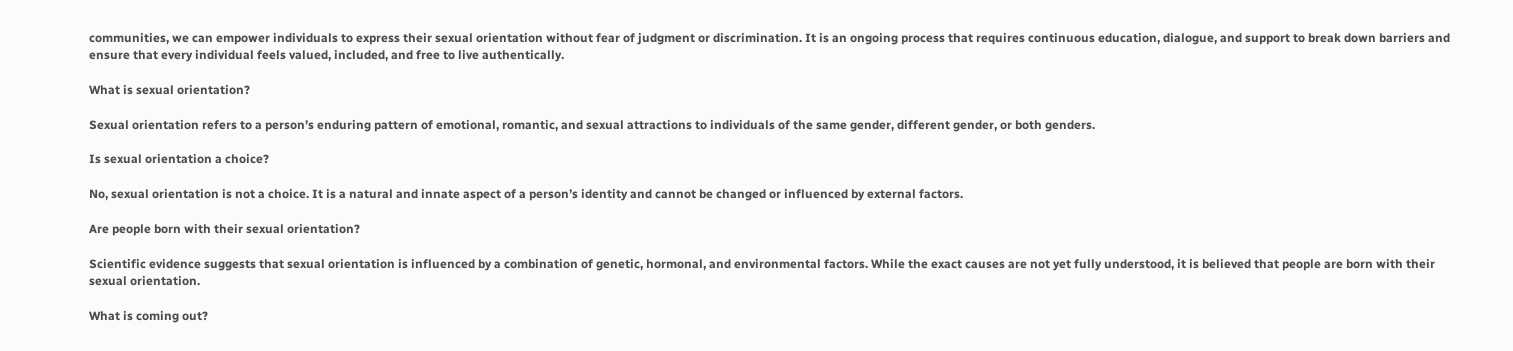communities, we can empower individuals to express their sexual orientation without fear of judgment or discrimination. It is an ongoing process that requires continuous education, dialogue, and support to break down barriers and ensure that every individual feels valued, included, and free to live authentically.

What is sexual orientation?

Sexual orientation refers to a person’s enduring pattern of emotional, romantic, and sexual attractions to individuals of the same gender, different gender, or both genders.

Is sexual orientation a choice?

No, sexual orientation is not a choice. It is a natural and innate aspect of a person’s identity and cannot be changed or influenced by external factors.

Are people born with their sexual orientation?

Scientific evidence suggests that sexual orientation is influenced by a combination of genetic, hormonal, and environmental factors. While the exact causes are not yet fully understood, it is believed that people are born with their sexual orientation.

What is coming out?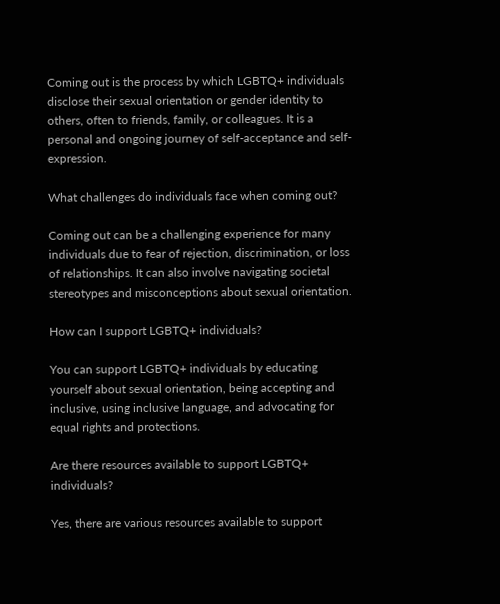Coming out is the process by which LGBTQ+ individuals disclose their sexual orientation or gender identity to others, often to friends, family, or colleagues. It is a personal and ongoing journey of self-acceptance and self-expression.

What challenges do individuals face when coming out?

Coming out can be a challenging experience for many individuals due to fear of rejection, discrimination, or loss of relationships. It can also involve navigating societal stereotypes and misconceptions about sexual orientation.

How can I support LGBTQ+ individuals?

You can support LGBTQ+ individuals by educating yourself about sexual orientation, being accepting and inclusive, using inclusive language, and advocating for equal rights and protections.

Are there resources available to support LGBTQ+ individuals?

Yes, there are various resources available to support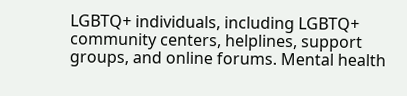LGBTQ+ individuals, including LGBTQ+ community centers, helplines, support groups, and online forums. Mental health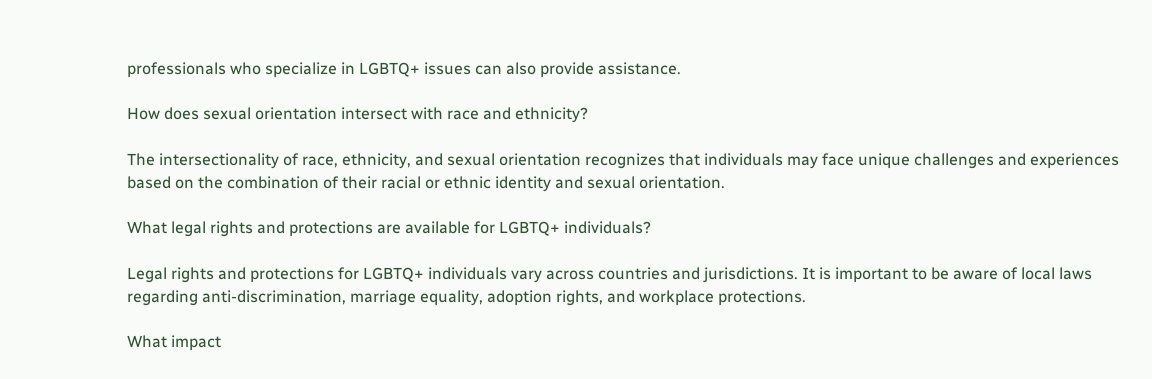professionals who specialize in LGBTQ+ issues can also provide assistance.

How does sexual orientation intersect with race and ethnicity?

The intersectionality of race, ethnicity, and sexual orientation recognizes that individuals may face unique challenges and experiences based on the combination of their racial or ethnic identity and sexual orientation.

What legal rights and protections are available for LGBTQ+ individuals?

Legal rights and protections for LGBTQ+ individuals vary across countries and jurisdictions. It is important to be aware of local laws regarding anti-discrimination, marriage equality, adoption rights, and workplace protections.

What impact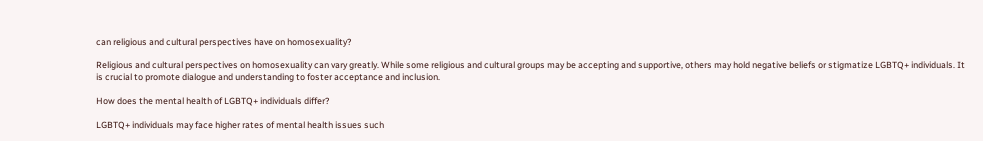can religious and cultural perspectives have on homosexuality?

Religious and cultural perspectives on homosexuality can vary greatly. While some religious and cultural groups may be accepting and supportive, others may hold negative beliefs or stigmatize LGBTQ+ individuals. It is crucial to promote dialogue and understanding to foster acceptance and inclusion.

How does the mental health of LGBTQ+ individuals differ?

LGBTQ+ individuals may face higher rates of mental health issues such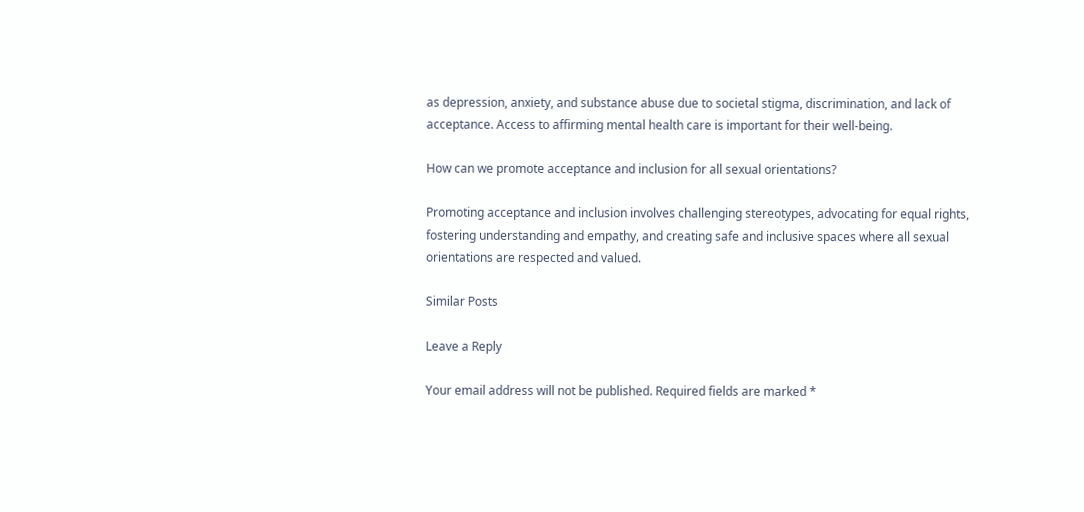as depression, anxiety, and substance abuse due to societal stigma, discrimination, and lack of acceptance. Access to affirming mental health care is important for their well-being.

How can we promote acceptance and inclusion for all sexual orientations?

Promoting acceptance and inclusion involves challenging stereotypes, advocating for equal rights, fostering understanding and empathy, and creating safe and inclusive spaces where all sexual orientations are respected and valued.

Similar Posts

Leave a Reply

Your email address will not be published. Required fields are marked *